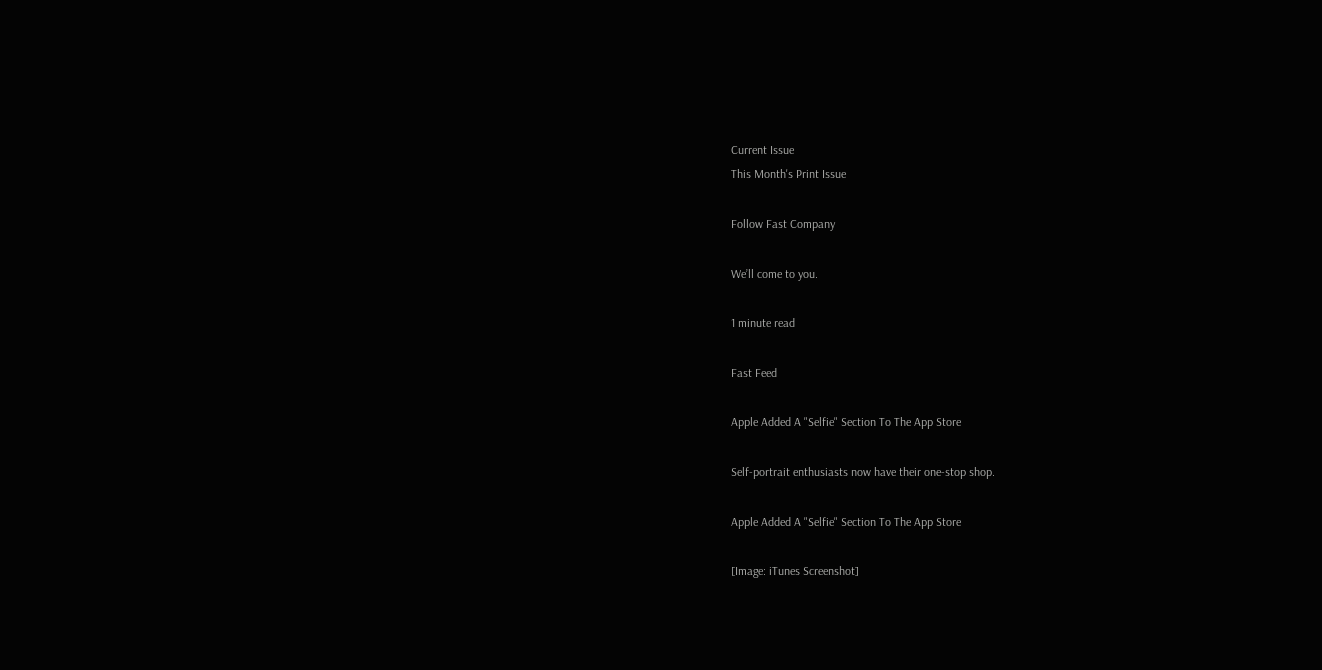Current Issue
This Month's Print Issue

Follow Fast Company

We’ll come to you.

1 minute read

Fast Feed

Apple Added A "Selfie" Section To The App Store

Self-portrait enthusiasts now have their one-stop shop.

Apple Added A "Selfie" Section To The App Store

[Image: iTunes Screenshot]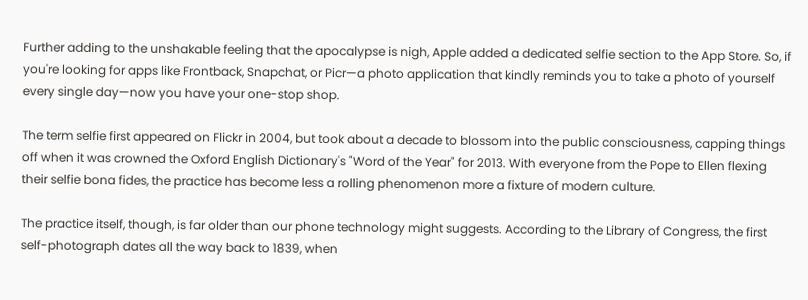Further adding to the unshakable feeling that the apocalypse is nigh, Apple added a dedicated selfie section to the App Store. So, if you're looking for apps like Frontback, Snapchat, or Picr—a photo application that kindly reminds you to take a photo of yourself every single day—now you have your one-stop shop.

The term selfie first appeared on Flickr in 2004, but took about a decade to blossom into the public consciousness, capping things off when it was crowned the Oxford English Dictionary's "Word of the Year" for 2013. With everyone from the Pope to Ellen flexing their selfie bona fides, the practice has become less a rolling phenomenon more a fixture of modern culture.

The practice itself, though, is far older than our phone technology might suggests. According to the Library of Congress, the first self-photograph dates all the way back to 1839, when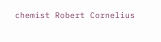chemist Robert Cornelius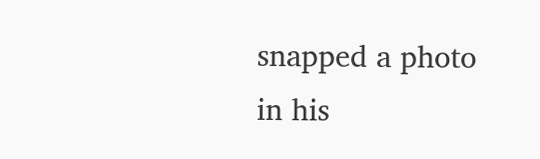snapped a photo in his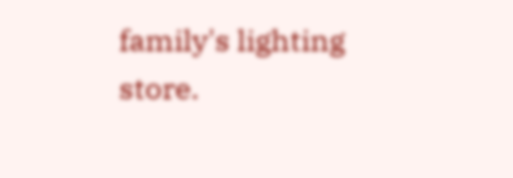family's lighting store.